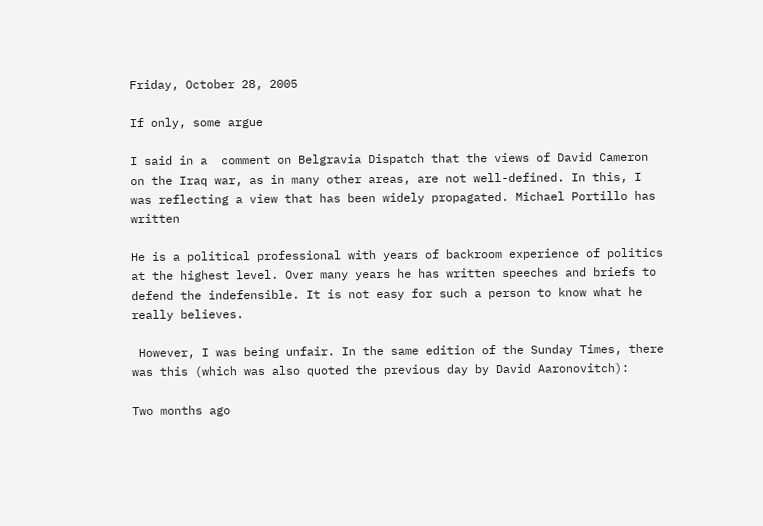Friday, October 28, 2005

If only, some argue

I said in a  comment on Belgravia Dispatch that the views of David Cameron on the Iraq war, as in many other areas, are not well-defined. In this, I was reflecting a view that has been widely propagated. Michael Portillo has written

He is a political professional with years of backroom experience of politics at the highest level. Over many years he has written speeches and briefs to defend the indefensible. It is not easy for such a person to know what he really believes.

 However, I was being unfair. In the same edition of the Sunday Times, there was this (which was also quoted the previous day by David Aaronovitch):

Two months ago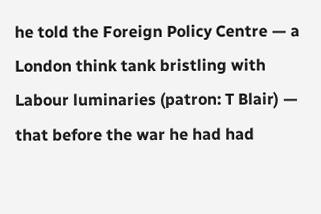he told the Foreign Policy Centre — a London think tank bristling with Labour luminaries (patron: T Blair) — that before the war he had had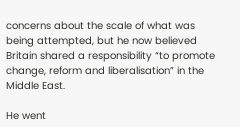concerns about the scale of what was being attempted, but he now believed Britain shared a responsibility “to promote change, reform and liberalisation” in the Middle East.

He went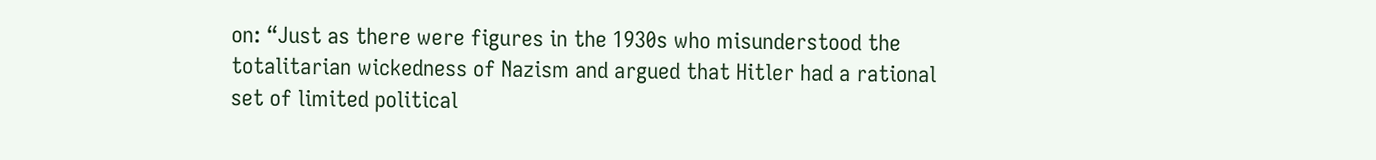on: “Just as there were figures in the 1930s who misunderstood the totalitarian wickedness of Nazism and argued that Hitler had a rational set of limited political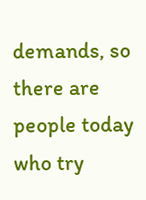demands, so there are people today who try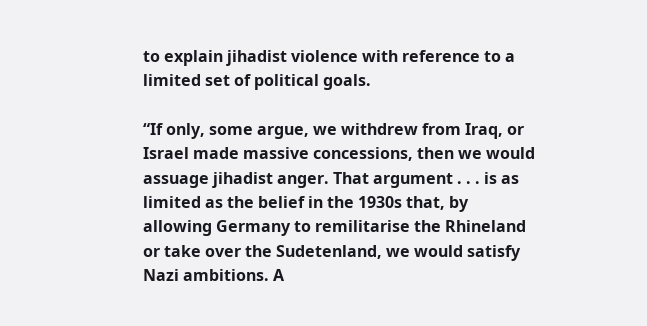to explain jihadist violence with reference to a limited set of political goals.

“If only, some argue, we withdrew from Iraq, or Israel made massive concessions, then we would assuage jihadist anger. That argument . . . is as limited as the belief in the 1930s that, by allowing Germany to remilitarise the Rhineland or take over the Sudetenland, we would satisfy Nazi ambitions. A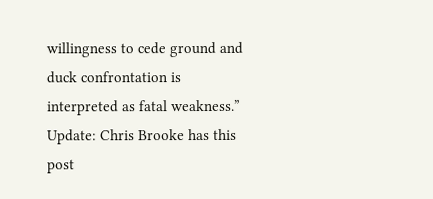willingness to cede ground and duck confrontation is interpreted as fatal weakness.”
Update: Chris Brooke has this post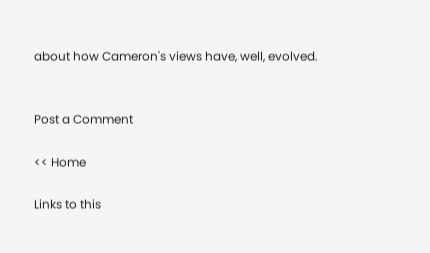about how Cameron's views have, well, evolved.


Post a Comment

<< Home

Links to this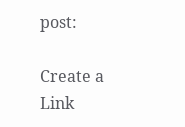post:

Create a Link